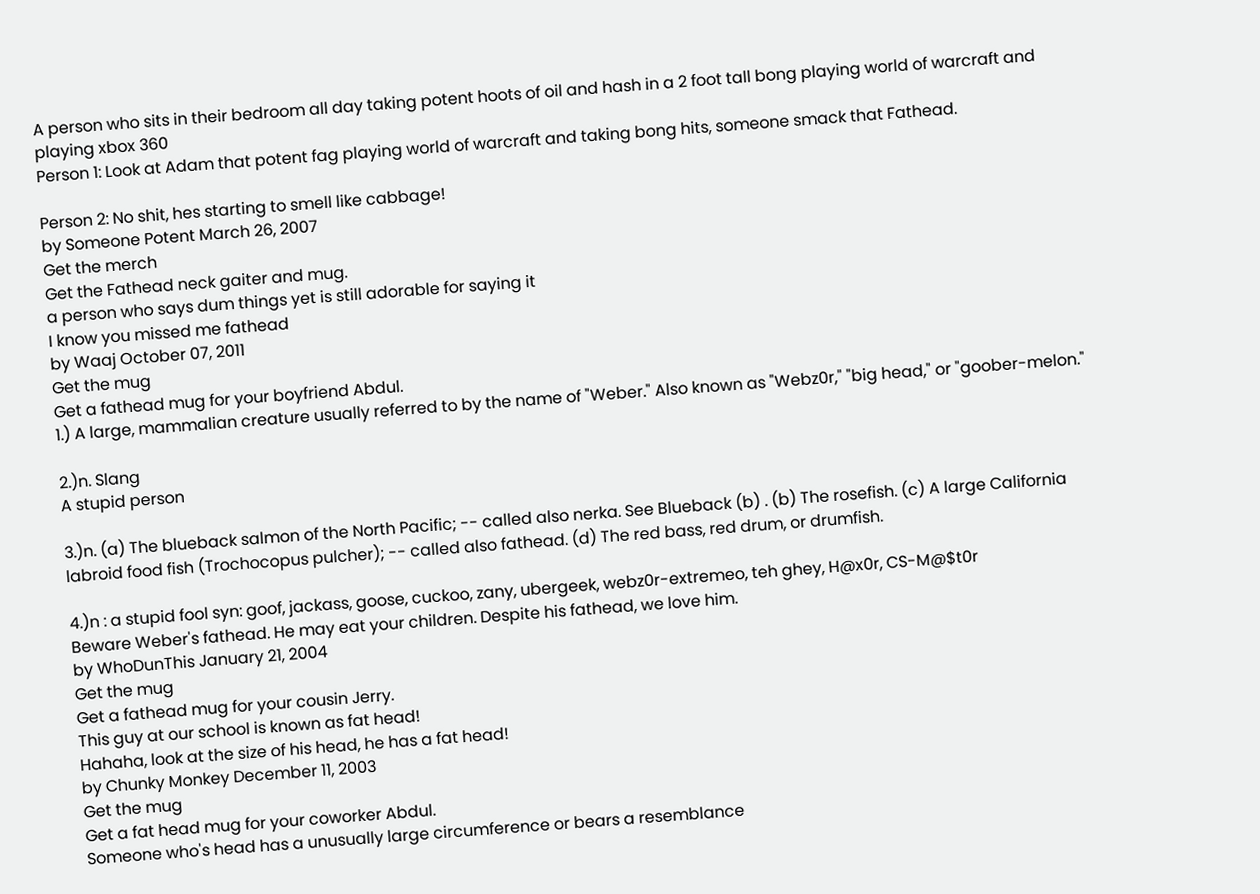A person who sits in their bedroom all day taking potent hoots of oil and hash in a 2 foot tall bong playing world of warcraft and playing xbox 360
Person 1: Look at Adam that potent fag playing world of warcraft and taking bong hits, someone smack that Fathead.

Person 2: No shit, hes starting to smell like cabbage!
by Someone Potent March 26, 2007
Get the merch
Get the Fathead neck gaiter and mug.
a person who says dum things yet is still adorable for saying it
I know you missed me fathead
by Waaj October 07, 2011
Get the mug
Get a fathead mug for your boyfriend Abdul.
1.) A large, mammalian creature usually referred to by the name of "Weber." Also known as "Webz0r," "big head," or "goober-melon."

2.)n. Slang
A stupid person

3.)n. (a) The blueback salmon of the North Pacific; -- called also nerka. See Blueback (b) . (b) The rosefish. (c) A large California labroid food fish (Trochocopus pulcher); -- called also fathead. (d) The red bass, red drum, or drumfish.

4.)n : a stupid fool syn: goof, jackass, goose, cuckoo, zany, ubergeek, webz0r-extremeo, teh ghey, H@x0r, CS-M@$t0r
Beware Weber's fathead. He may eat your children. Despite his fathead, we love him.
by WhoDunThis January 21, 2004
Get the mug
Get a fathead mug for your cousin Jerry.
This guy at our school is known as fat head!
Hahaha, look at the size of his head, he has a fat head!
by Chunky Monkey December 11, 2003
Get the mug
Get a fat head mug for your coworker Abdul.
Someone who's head has a unusually large circumference or bears a resemblance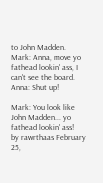to John Madden.
Mark: Anna, move yo fathead lookin' ass, I can't see the board.
Anna: Shut up!

Mark: You look like John Madden... yo fathead lookin' ass!
by rawrthaas February 25,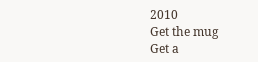2010
Get the mug
Get a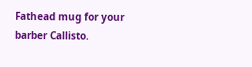Fathead mug for your barber Callisto.